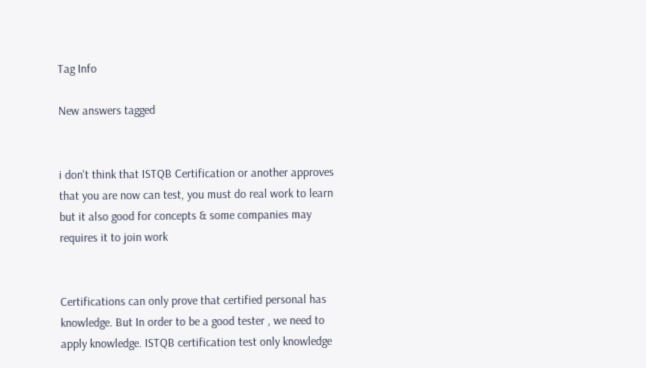Tag Info

New answers tagged


i don't think that ISTQB Certification or another approves that you are now can test, you must do real work to learn but it also good for concepts & some companies may requires it to join work


Certifications can only prove that certified personal has knowledge. But In order to be a good tester , we need to apply knowledge. ISTQB certification test only knowledge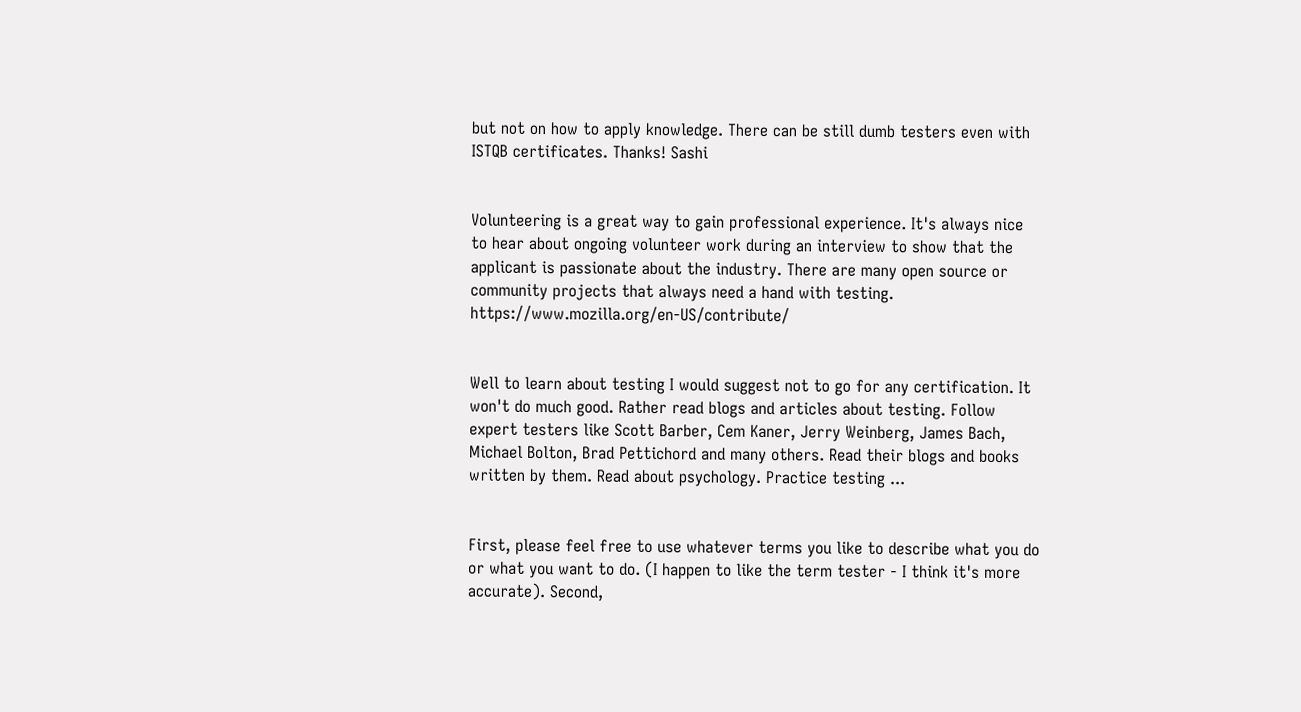but not on how to apply knowledge. There can be still dumb testers even with ISTQB certificates. Thanks! Sashi


Volunteering is a great way to gain professional experience. It's always nice to hear about ongoing volunteer work during an interview to show that the applicant is passionate about the industry. There are many open source or community projects that always need a hand with testing. https://www.mozilla.org/en-US/contribute/


Well to learn about testing I would suggest not to go for any certification. It won't do much good. Rather read blogs and articles about testing. Follow expert testers like Scott Barber, Cem Kaner, Jerry Weinberg, James Bach, Michael Bolton, Brad Pettichord and many others. Read their blogs and books written by them. Read about psychology. Practice testing ...


First, please feel free to use whatever terms you like to describe what you do or what you want to do. (I happen to like the term tester - I think it's more accurate). Second,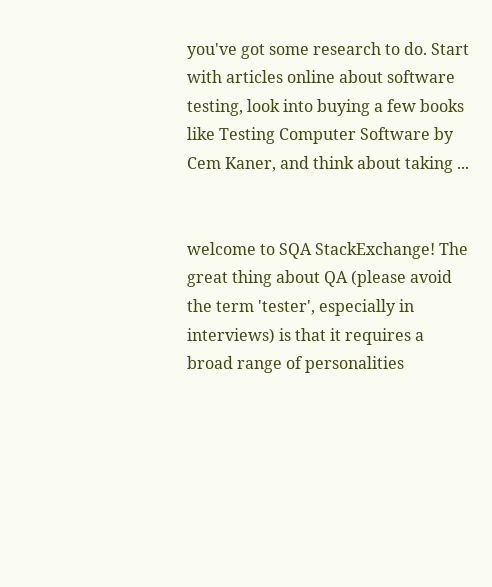you've got some research to do. Start with articles online about software testing, look into buying a few books like Testing Computer Software by Cem Kaner, and think about taking ...


welcome to SQA StackExchange! The great thing about QA (please avoid the term 'tester', especially in interviews) is that it requires a broad range of personalities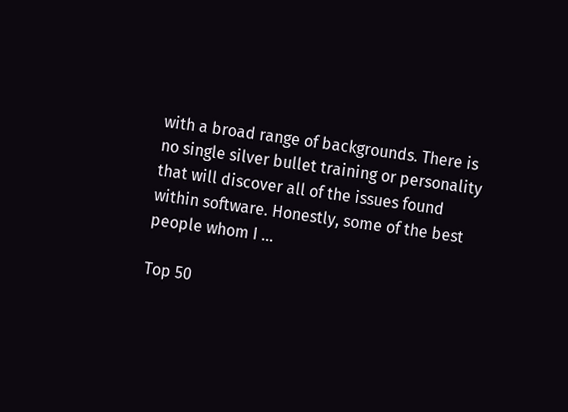with a broad range of backgrounds. There is no single silver bullet training or personality that will discover all of the issues found within software. Honestly, some of the best people whom I ...

Top 50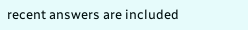recent answers are included